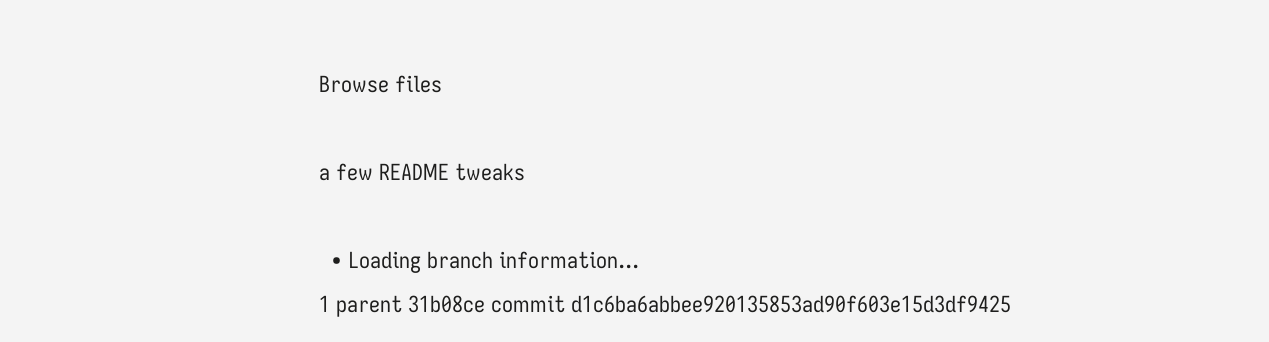Browse files

a few README tweaks

  • Loading branch information...
1 parent 31b08ce commit d1c6ba6abbee920135853ad90f603e15d3df9425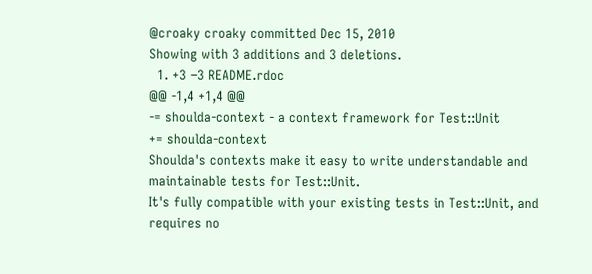@croaky croaky committed Dec 15, 2010
Showing with 3 additions and 3 deletions.
  1. +3 −3 README.rdoc
@@ -1,4 +1,4 @@
-= shoulda-context - a context framework for Test::Unit
+= shoulda-context
Shoulda's contexts make it easy to write understandable and maintainable tests for Test::Unit.
It's fully compatible with your existing tests in Test::Unit, and requires no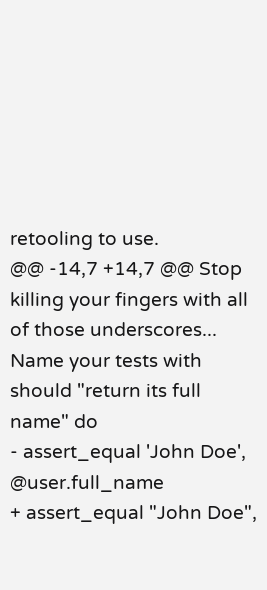retooling to use.
@@ -14,7 +14,7 @@ Stop killing your fingers with all of those underscores... Name your tests with
should "return its full name" do
- assert_equal 'John Doe', @user.full_name
+ assert_equal "John Doe",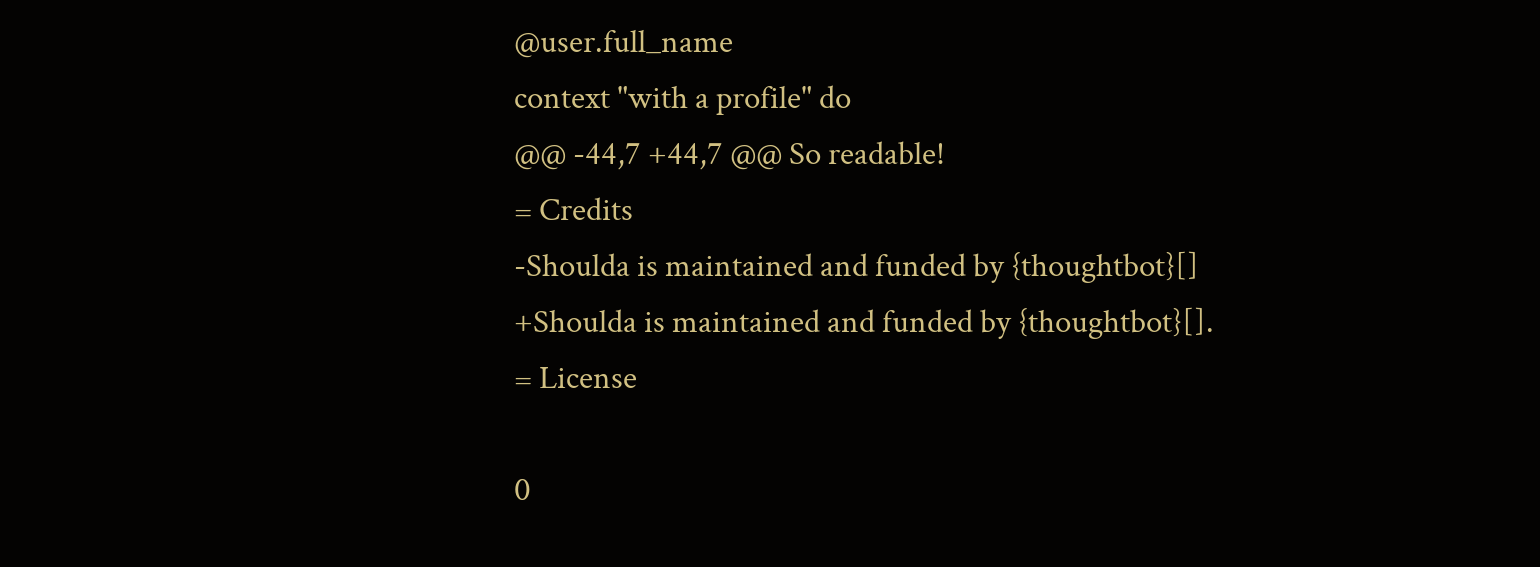@user.full_name
context "with a profile" do
@@ -44,7 +44,7 @@ So readable!
= Credits
-Shoulda is maintained and funded by {thoughtbot}[]
+Shoulda is maintained and funded by {thoughtbot}[].
= License

0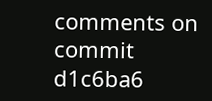comments on commit d1c6ba6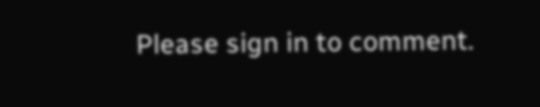Please sign in to comment.